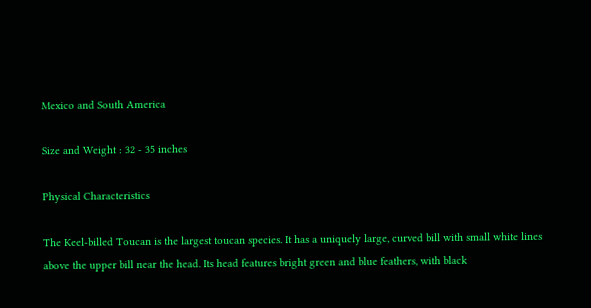Mexico and South America

Size and Weight : 32 - 35 inches

Physical Characteristics

The Keel-billed Toucan is the largest toucan species. It has a uniquely large, curved bill with small white lines above the upper bill near the head. Its head features bright green and blue feathers, with black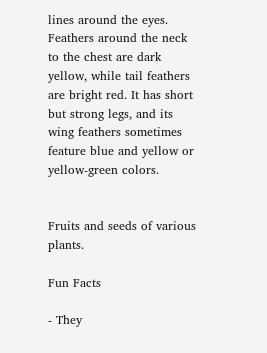lines around the eyes. Feathers around the neck to the chest are dark yellow, while tail feathers are bright red. It has short but strong legs, and its wing feathers sometimes feature blue and yellow or yellow-green colors.


Fruits and seeds of various plants.

Fun Facts

- They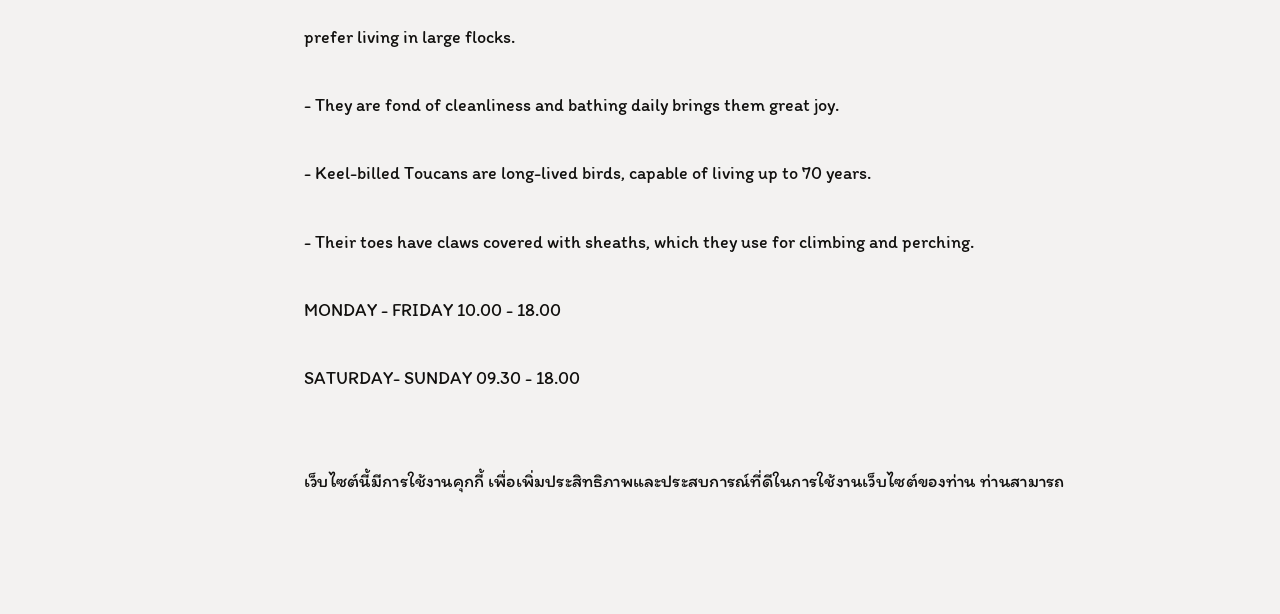prefer living in large flocks.

- They are fond of cleanliness and bathing daily brings them great joy.

- Keel-billed Toucans are long-lived birds, capable of living up to 70 years.

- Their toes have claws covered with sheaths, which they use for climbing and perching.

MONDAY - FRIDAY 10.00 - 18.00

SATURDAY- SUNDAY 09.30 - 18.00


เว็บไซต์นี้มีการใช้งานคุกกี้ เพื่อเพิ่มประสิทธิภาพและประสบการณ์ที่ดีในการใช้งานเว็บไซต์ของท่าน ท่านสามารถ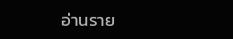อ่านราย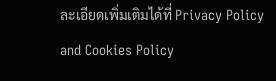ละเอียดเพิ่มเติมได้ที่ Privacy Policy and Cookies Policy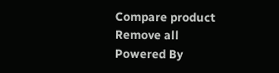Compare product
Remove all
Powered By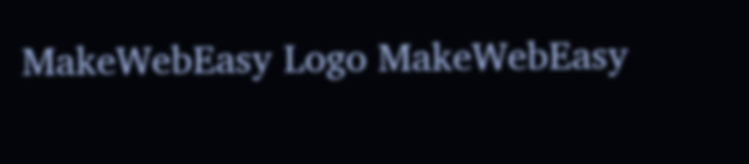MakeWebEasy Logo MakeWebEasy